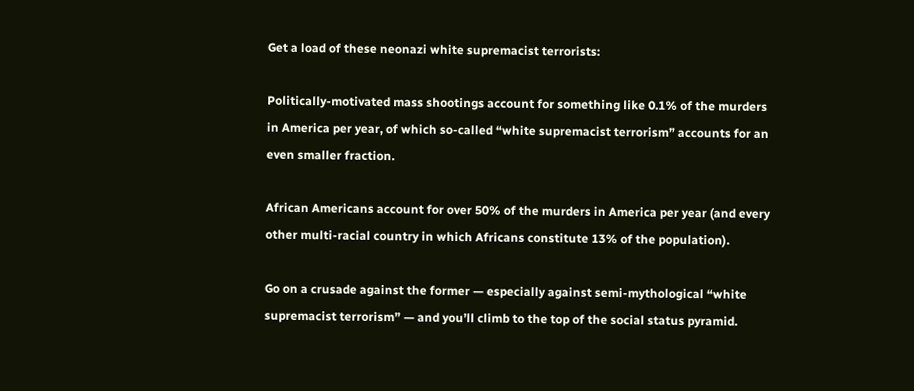Get a load of these neonazi white supremacist terrorists:

Politically-motivated mass shootings account for something like 0.1% of the murders in America per year, of which so-called “white supremacist terrorism” accounts for an even smaller fraction.

African Americans account for over 50% of the murders in America per year (and every other multi-racial country in which Africans constitute 13% of the population).

Go on a crusade against the former — especially against semi-mythological “white supremacist terrorism” — and you’ll climb to the top of the social status pyramid.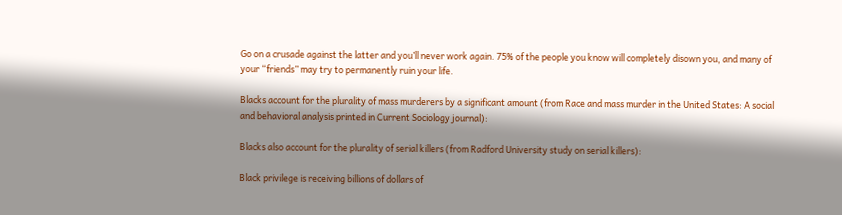Go on a crusade against the latter and you’ll never work again. 75% of the people you know will completely disown you, and many of your “friends” may try to permanently ruin your life.

Blacks account for the plurality of mass murderers by a significant amount (from Race and mass murder in the United States: A social and behavioral analysis printed in Current Sociology journal):

Blacks also account for the plurality of serial killers (from Radford University study on serial killers):

Black privilege is receiving billions of dollars of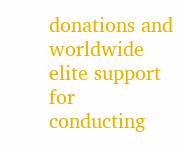donations and worldwide elite support for conducting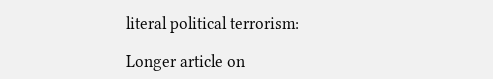literal political terrorism:

Longer article on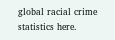global racial crime statistics here.